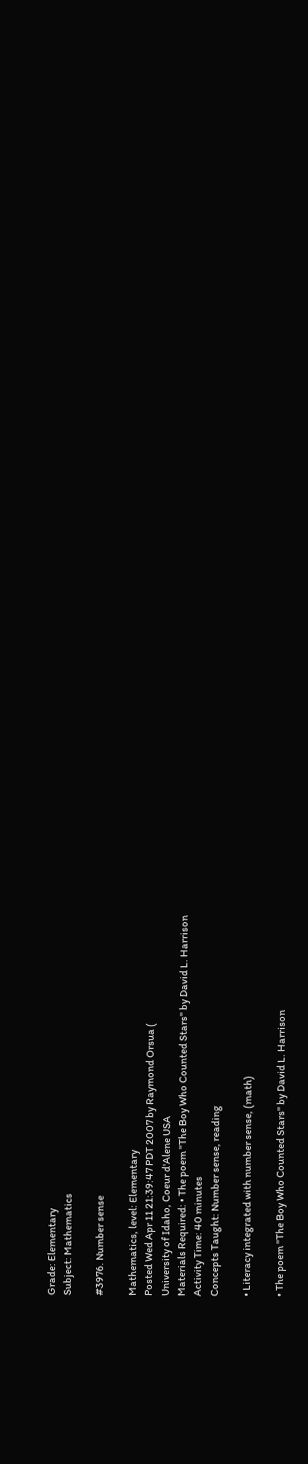Grade: Elementary
Subject: Mathematics

#3976. Number sense

Mathematics, level: Elementary
Posted Wed Apr 11 21:39:47 PDT 2007 by Raymond Orsua (
University of Idaho, Coeur d'Alene USA
Materials Required: • The poem "The Boy Who Counted Stars" by David L. Harrison
Activity Time: 40 minutes
Concepts Taught: Number sense, reading

• Literacy integrated with number sense, (math)

• The poem "The Boy Who Counted Stars" by David L. Harrison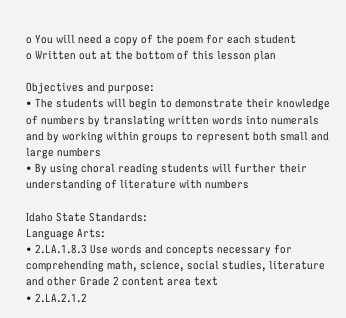o You will need a copy of the poem for each student
o Written out at the bottom of this lesson plan

Objectives and purpose:
• The students will begin to demonstrate their knowledge of numbers by translating written words into numerals and by working within groups to represent both small and large numbers
• By using choral reading students will further their understanding of literature with numbers

Idaho State Standards:
Language Arts:
• 2.LA.1.8.3 Use words and concepts necessary for comprehending math, science, social studies, literature and other Grade 2 content area text
• 2.LA.2.1.2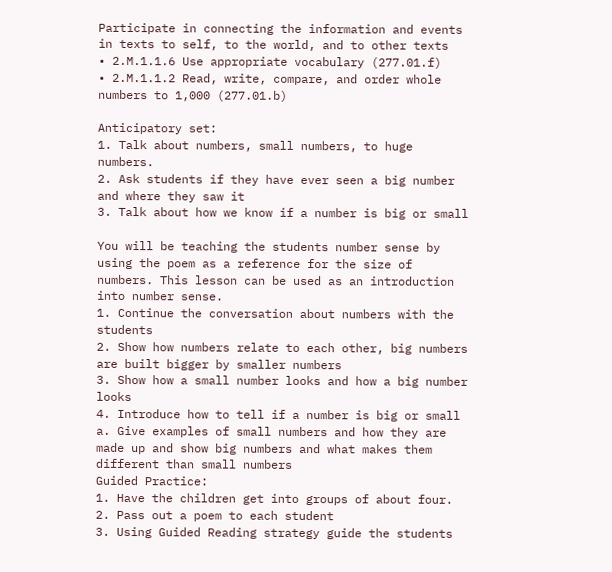Participate in connecting the information and events in texts to self, to the world, and to other texts
• 2.M.1.1.6 Use appropriate vocabulary (277.01.f)
• 2.M.1.1.2 Read, write, compare, and order whole numbers to 1,000 (277.01.b)

Anticipatory set:
1. Talk about numbers, small numbers, to huge numbers.
2. Ask students if they have ever seen a big number and where they saw it
3. Talk about how we know if a number is big or small

You will be teaching the students number sense by using the poem as a reference for the size of numbers. This lesson can be used as an introduction into number sense.
1. Continue the conversation about numbers with the students
2. Show how numbers relate to each other, big numbers are built bigger by smaller numbers
3. Show how a small number looks and how a big number looks
4. Introduce how to tell if a number is big or small
a. Give examples of small numbers and how they are made up and show big numbers and what makes them different than small numbers
Guided Practice:
1. Have the children get into groups of about four.
2. Pass out a poem to each student
3. Using Guided Reading strategy guide the students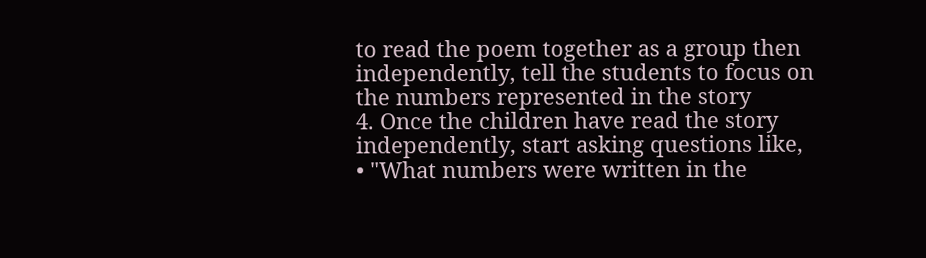to read the poem together as a group then independently, tell the students to focus on the numbers represented in the story
4. Once the children have read the story independently, start asking questions like,
• "What numbers were written in the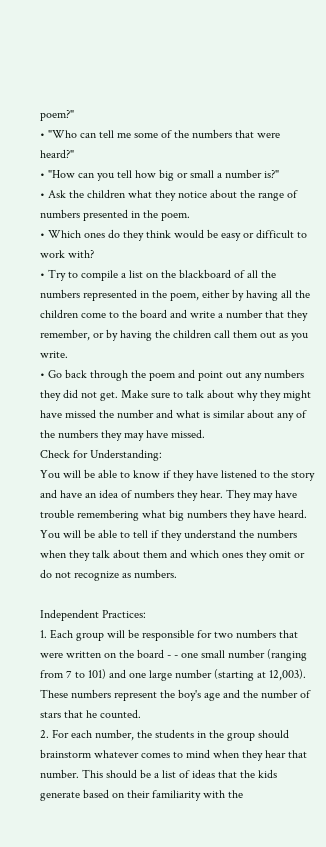poem?"
• "Who can tell me some of the numbers that were heard?"
• "How can you tell how big or small a number is?"
• Ask the children what they notice about the range of numbers presented in the poem.
• Which ones do they think would be easy or difficult to work with?
• Try to compile a list on the blackboard of all the numbers represented in the poem, either by having all the children come to the board and write a number that they remember, or by having the children call them out as you write.
• Go back through the poem and point out any numbers they did not get. Make sure to talk about why they might have missed the number and what is similar about any of the numbers they may have missed.
Check for Understanding:
You will be able to know if they have listened to the story and have an idea of numbers they hear. They may have trouble remembering what big numbers they have heard. You will be able to tell if they understand the numbers when they talk about them and which ones they omit or do not recognize as numbers.

Independent Practices:
1. Each group will be responsible for two numbers that were written on the board - - one small number (ranging from 7 to 101) and one large number (starting at 12,003). These numbers represent the boy's age and the number of stars that he counted.
2. For each number, the students in the group should brainstorm whatever comes to mind when they hear that number. This should be a list of ideas that the kids generate based on their familiarity with the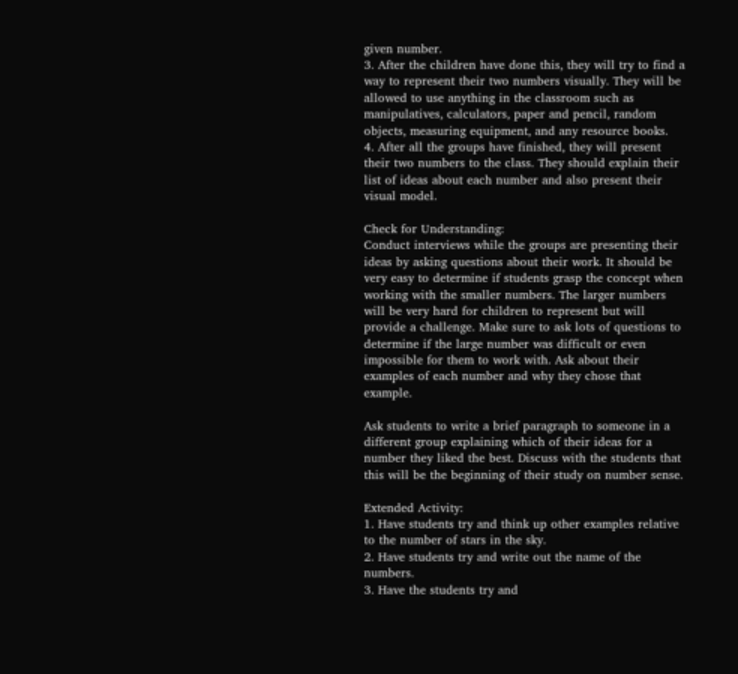given number.
3. After the children have done this, they will try to find a way to represent their two numbers visually. They will be allowed to use anything in the classroom such as manipulatives, calculators, paper and pencil, random objects, measuring equipment, and any resource books.
4. After all the groups have finished, they will present their two numbers to the class. They should explain their list of ideas about each number and also present their visual model.

Check for Understanding:
Conduct interviews while the groups are presenting their ideas by asking questions about their work. It should be very easy to determine if students grasp the concept when working with the smaller numbers. The larger numbers will be very hard for children to represent but will provide a challenge. Make sure to ask lots of questions to determine if the large number was difficult or even impossible for them to work with. Ask about their examples of each number and why they chose that example.

Ask students to write a brief paragraph to someone in a different group explaining which of their ideas for a number they liked the best. Discuss with the students that this will be the beginning of their study on number sense.

Extended Activity:
1. Have students try and think up other examples relative to the number of stars in the sky.
2. Have students try and write out the name of the numbers.
3. Have the students try and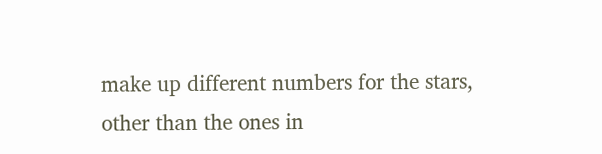make up different numbers for the stars, other than the ones in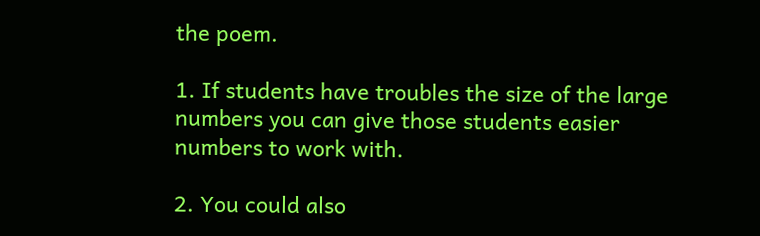the poem.

1. If students have troubles the size of the large numbers you can give those students easier numbers to work with.

2. You could also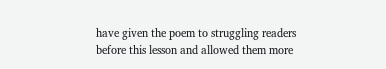have given the poem to struggling readers before this lesson and allowed them more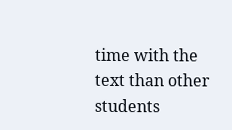time with the text than other students